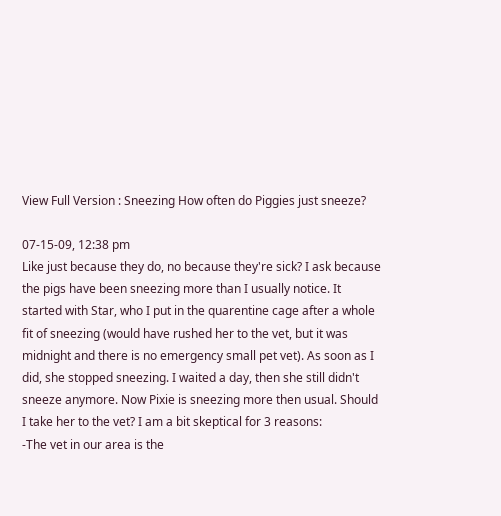View Full Version : Sneezing How often do Piggies just sneeze?

07-15-09, 12:38 pm
Like just because they do, no because they're sick? I ask because the pigs have been sneezing more than I usually notice. It started with Star, who I put in the quarentine cage after a whole fit of sneezing (would have rushed her to the vet, but it was midnight and there is no emergency small pet vet). As soon as I did, she stopped sneezing. I waited a day, then she still didn't sneeze anymore. Now Pixie is sneezing more then usual. Should I take her to the vet? I am a bit skeptical for 3 reasons:
-The vet in our area is the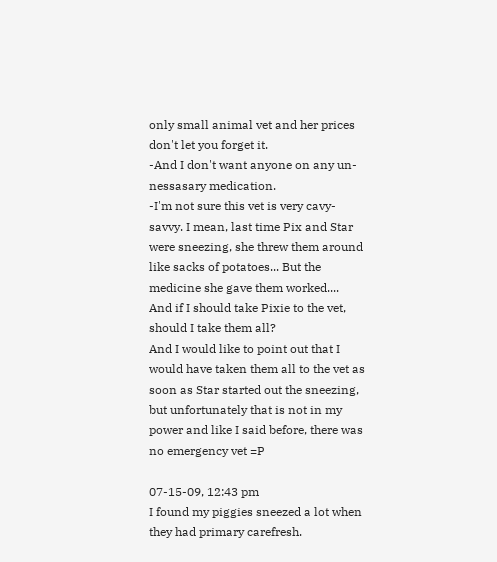only small animal vet and her prices don't let you forget it.
-And I don't want anyone on any un-nessasary medication.
-I'm not sure this vet is very cavy-savvy. I mean, last time Pix and Star were sneezing, she threw them around like sacks of potatoes... But the medicine she gave them worked....
And if I should take Pixie to the vet, should I take them all?
And I would like to point out that I would have taken them all to the vet as soon as Star started out the sneezing, but unfortunately that is not in my power and like I said before, there was no emergency vet =P

07-15-09, 12:43 pm
I found my piggies sneezed a lot when they had primary carefresh.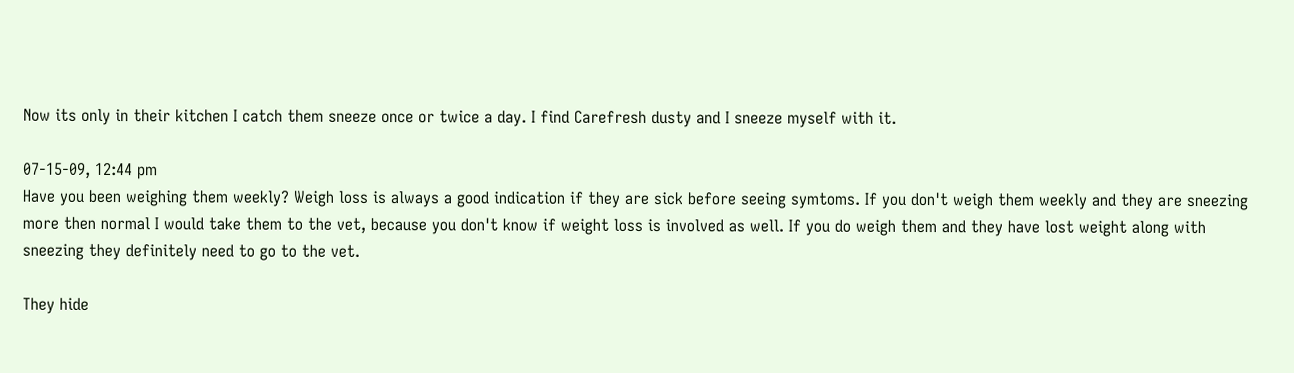Now its only in their kitchen I catch them sneeze once or twice a day. I find Carefresh dusty and I sneeze myself with it.

07-15-09, 12:44 pm
Have you been weighing them weekly? Weigh loss is always a good indication if they are sick before seeing symtoms. If you don't weigh them weekly and they are sneezing more then normal I would take them to the vet, because you don't know if weight loss is involved as well. If you do weigh them and they have lost weight along with sneezing they definitely need to go to the vet.

They hide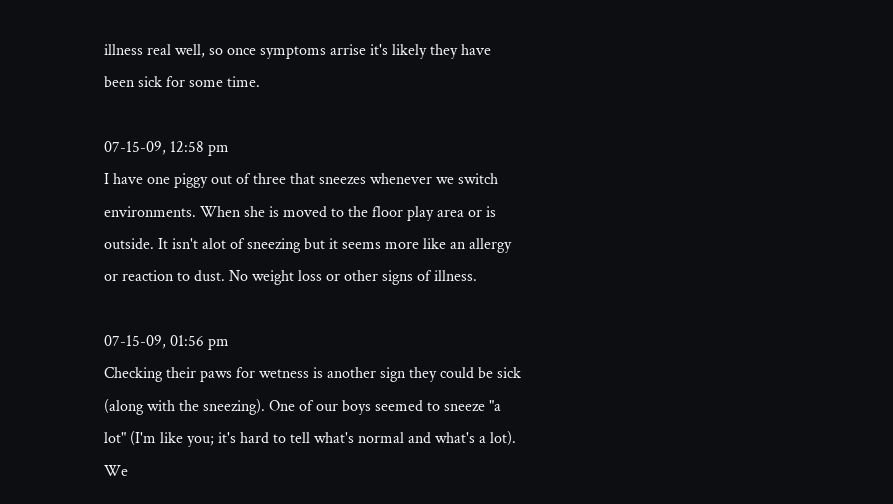illness real well, so once symptoms arrise it's likely they have been sick for some time.

07-15-09, 12:58 pm
I have one piggy out of three that sneezes whenever we switch environments. When she is moved to the floor play area or is outside. It isn't alot of sneezing but it seems more like an allergy or reaction to dust. No weight loss or other signs of illness.

07-15-09, 01:56 pm
Checking their paws for wetness is another sign they could be sick (along with the sneezing). One of our boys seemed to sneeze "a lot" (I'm like you; it's hard to tell what's normal and what's a lot). We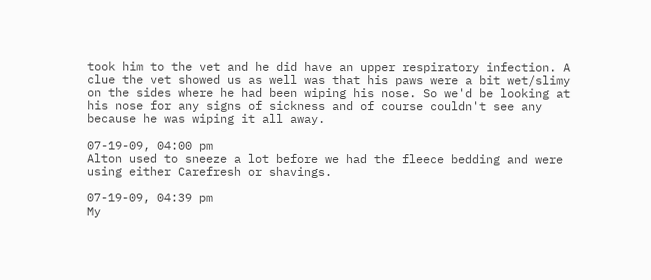took him to the vet and he did have an upper respiratory infection. A clue the vet showed us as well was that his paws were a bit wet/slimy on the sides where he had been wiping his nose. So we'd be looking at his nose for any signs of sickness and of course couldn't see any because he was wiping it all away.

07-19-09, 04:00 pm
Alton used to sneeze a lot before we had the fleece bedding and were using either Carefresh or shavings.

07-19-09, 04:39 pm
My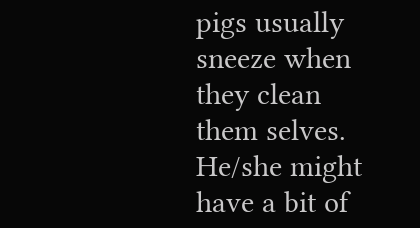pigs usually sneeze when they clean them selves. He/she might have a bit of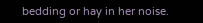bedding or hay in her noise.